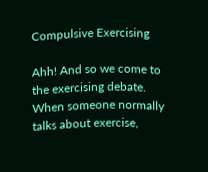Compulsive Exercising

Ahh! And so we come to the exercising debate. When someone normally talks about exercise,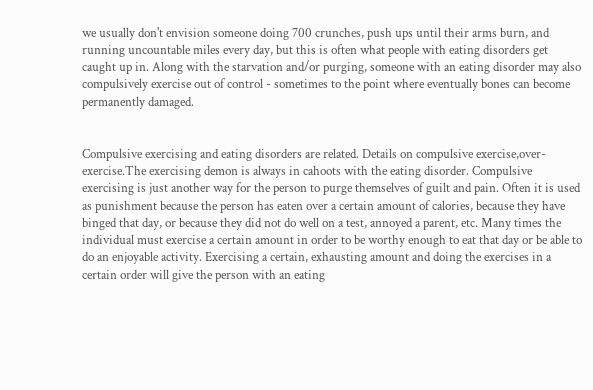we usually don't envision someone doing 700 crunches, push ups until their arms burn, and running uncountable miles every day, but this is often what people with eating disorders get caught up in. Along with the starvation and/or purging, someone with an eating disorder may also compulsively exercise out of control - sometimes to the point where eventually bones can become permanently damaged.


Compulsive exercising and eating disorders are related. Details on compulsive exercise,over-exercise.The exercising demon is always in cahoots with the eating disorder. Compulsive exercising is just another way for the person to purge themselves of guilt and pain. Often it is used as punishment because the person has eaten over a certain amount of calories, because they have binged that day, or because they did not do well on a test, annoyed a parent, etc. Many times the individual must exercise a certain amount in order to be worthy enough to eat that day or be able to do an enjoyable activity. Exercising a certain, exhausting amount and doing the exercises in a certain order will give the person with an eating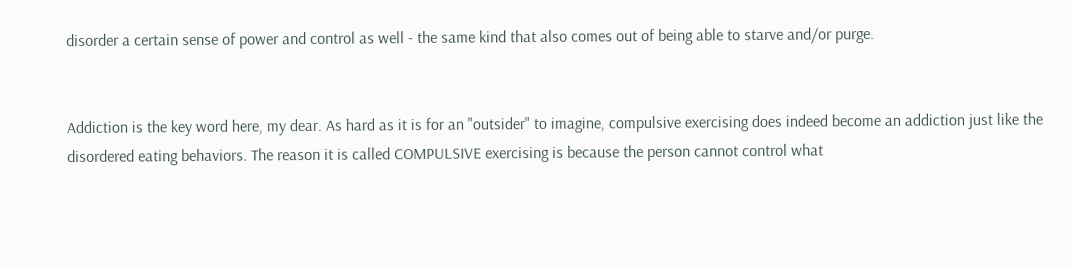disorder a certain sense of power and control as well - the same kind that also comes out of being able to starve and/or purge.


Addiction is the key word here, my dear. As hard as it is for an "outsider" to imagine, compulsive exercising does indeed become an addiction just like the disordered eating behaviors. The reason it is called COMPULSIVE exercising is because the person cannot control what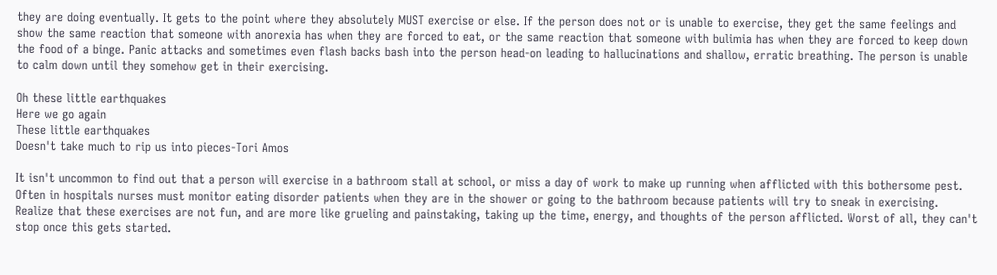they are doing eventually. It gets to the point where they absolutely MUST exercise or else. If the person does not or is unable to exercise, they get the same feelings and show the same reaction that someone with anorexia has when they are forced to eat, or the same reaction that someone with bulimia has when they are forced to keep down the food of a binge. Panic attacks and sometimes even flash backs bash into the person head-on leading to hallucinations and shallow, erratic breathing. The person is unable to calm down until they somehow get in their exercising.

Oh these little earthquakes
Here we go again
These little earthquakes
Doesn't take much to rip us into pieces-Tori Amos

It isn't uncommon to find out that a person will exercise in a bathroom stall at school, or miss a day of work to make up running when afflicted with this bothersome pest. Often in hospitals nurses must monitor eating disorder patients when they are in the shower or going to the bathroom because patients will try to sneak in exercising. Realize that these exercises are not fun, and are more like grueling and painstaking, taking up the time, energy, and thoughts of the person afflicted. Worst of all, they can't stop once this gets started.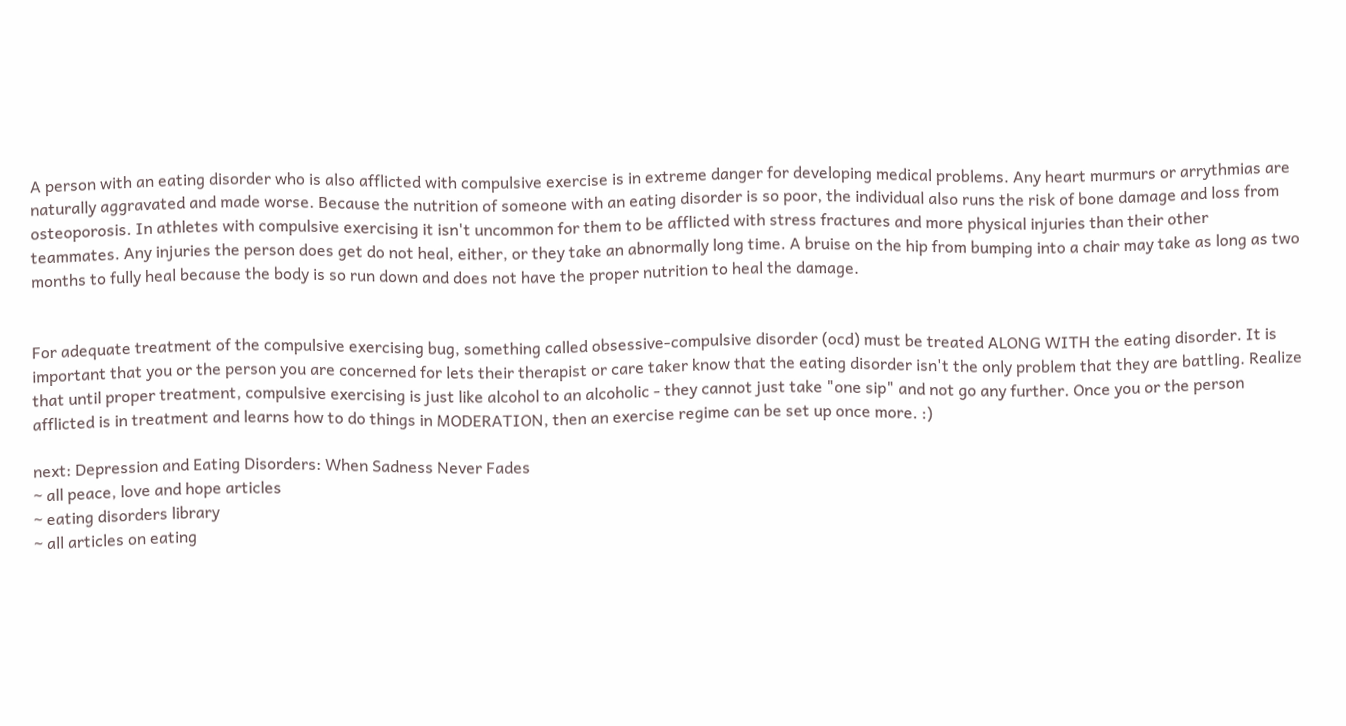A person with an eating disorder who is also afflicted with compulsive exercise is in extreme danger for developing medical problems. Any heart murmurs or arrythmias are naturally aggravated and made worse. Because the nutrition of someone with an eating disorder is so poor, the individual also runs the risk of bone damage and loss from osteoporosis. In athletes with compulsive exercising it isn't uncommon for them to be afflicted with stress fractures and more physical injuries than their other teammates. Any injuries the person does get do not heal, either, or they take an abnormally long time. A bruise on the hip from bumping into a chair may take as long as two months to fully heal because the body is so run down and does not have the proper nutrition to heal the damage.


For adequate treatment of the compulsive exercising bug, something called obsessive-compulsive disorder (ocd) must be treated ALONG WITH the eating disorder. It is important that you or the person you are concerned for lets their therapist or care taker know that the eating disorder isn't the only problem that they are battling. Realize that until proper treatment, compulsive exercising is just like alcohol to an alcoholic - they cannot just take "one sip" and not go any further. Once you or the person afflicted is in treatment and learns how to do things in MODERATION, then an exercise regime can be set up once more. :)

next: Depression and Eating Disorders: When Sadness Never Fades
~ all peace, love and hope articles
~ eating disorders library
~ all articles on eating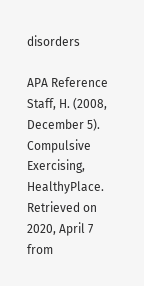disorders

APA Reference
Staff, H. (2008, December 5). Compulsive Exercising, HealthyPlace. Retrieved on 2020, April 7 from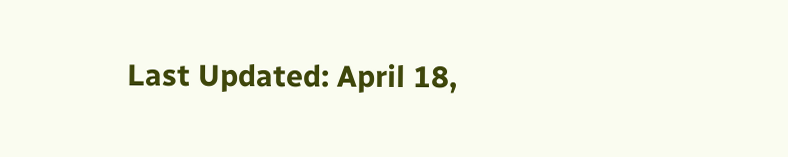Last Updated: April 18,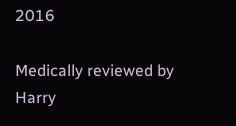2016

Medically reviewed by Harry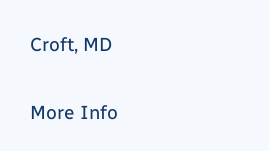Croft, MD

More Info